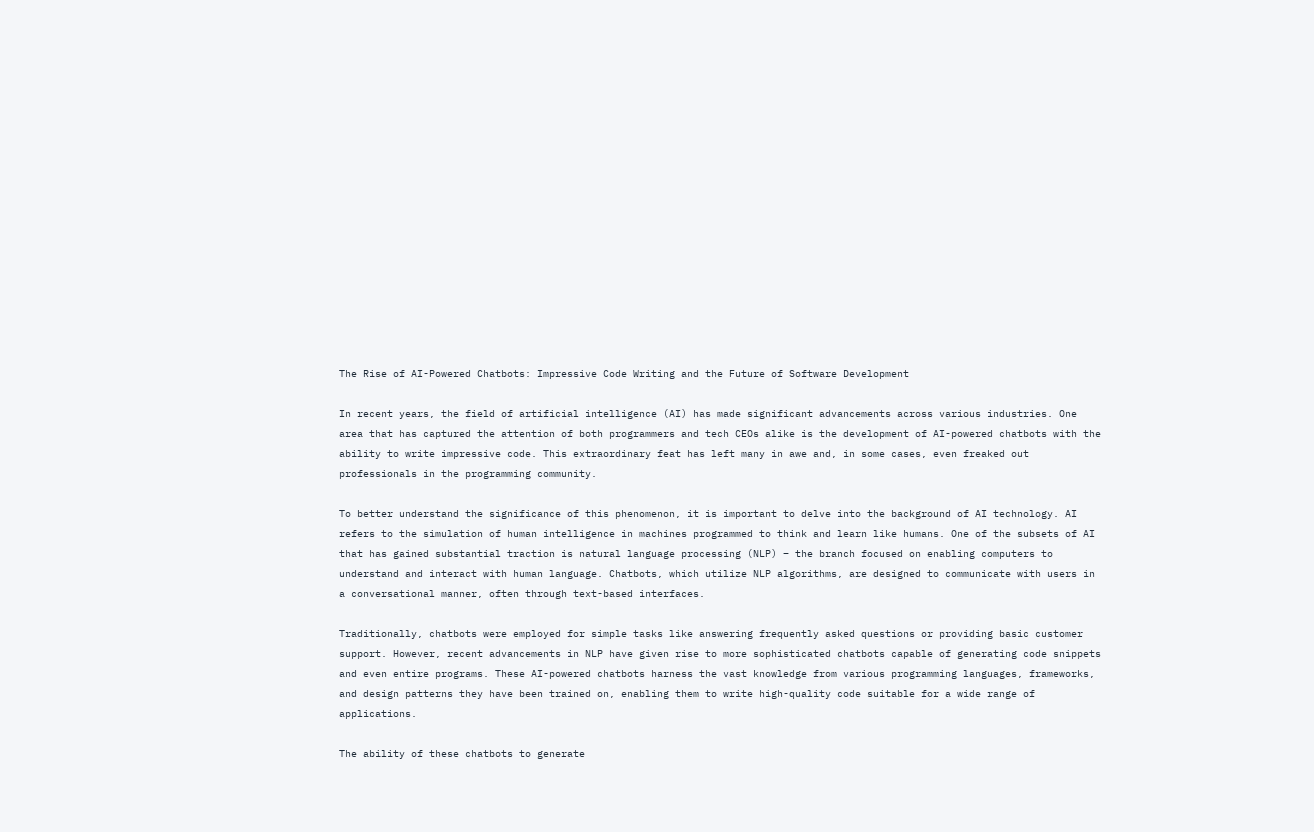The Rise of AI-Powered Chatbots: Impressive Code Writing and the Future of Software Development

In recent years, the field of artificial intelligence (AI) has made significant advancements across various industries. One area that has captured the attention of both programmers and tech CEOs alike is the development of AI-powered chatbots with the ability to write impressive code. This extraordinary feat has left many in awe and, in some cases, even freaked out professionals in the programming community.

To better understand the significance of this phenomenon, it is important to delve into the background of AI technology. AI refers to the simulation of human intelligence in machines programmed to think and learn like humans. One of the subsets of AI that has gained substantial traction is natural language processing (NLP) – the branch focused on enabling computers to understand and interact with human language. Chatbots, which utilize NLP algorithms, are designed to communicate with users in a conversational manner, often through text-based interfaces.

Traditionally, chatbots were employed for simple tasks like answering frequently asked questions or providing basic customer support. However, recent advancements in NLP have given rise to more sophisticated chatbots capable of generating code snippets and even entire programs. These AI-powered chatbots harness the vast knowledge from various programming languages, frameworks, and design patterns they have been trained on, enabling them to write high-quality code suitable for a wide range of applications.

The ability of these chatbots to generate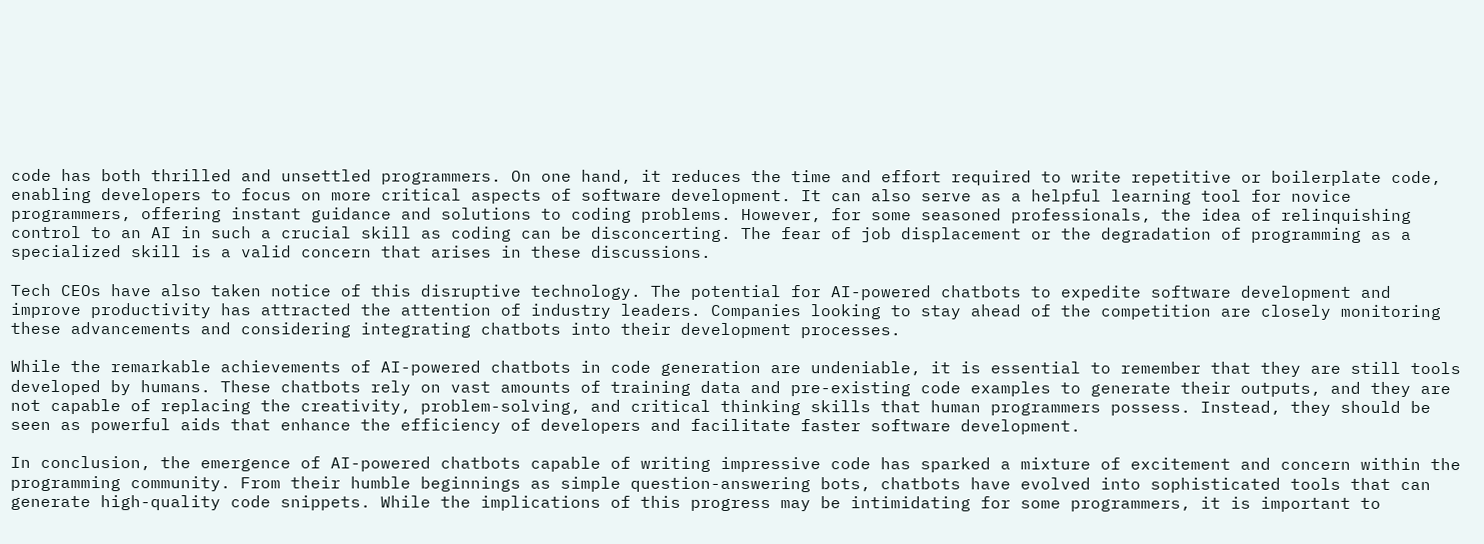code has both thrilled and unsettled programmers. On one hand, it reduces the time and effort required to write repetitive or boilerplate code, enabling developers to focus on more critical aspects of software development. It can also serve as a helpful learning tool for novice programmers, offering instant guidance and solutions to coding problems. However, for some seasoned professionals, the idea of relinquishing control to an AI in such a crucial skill as coding can be disconcerting. The fear of job displacement or the degradation of programming as a specialized skill is a valid concern that arises in these discussions.

Tech CEOs have also taken notice of this disruptive technology. The potential for AI-powered chatbots to expedite software development and improve productivity has attracted the attention of industry leaders. Companies looking to stay ahead of the competition are closely monitoring these advancements and considering integrating chatbots into their development processes.

While the remarkable achievements of AI-powered chatbots in code generation are undeniable, it is essential to remember that they are still tools developed by humans. These chatbots rely on vast amounts of training data and pre-existing code examples to generate their outputs, and they are not capable of replacing the creativity, problem-solving, and critical thinking skills that human programmers possess. Instead, they should be seen as powerful aids that enhance the efficiency of developers and facilitate faster software development.

In conclusion, the emergence of AI-powered chatbots capable of writing impressive code has sparked a mixture of excitement and concern within the programming community. From their humble beginnings as simple question-answering bots, chatbots have evolved into sophisticated tools that can generate high-quality code snippets. While the implications of this progress may be intimidating for some programmers, it is important to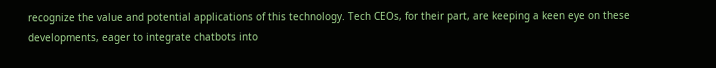recognize the value and potential applications of this technology. Tech CEOs, for their part, are keeping a keen eye on these developments, eager to integrate chatbots into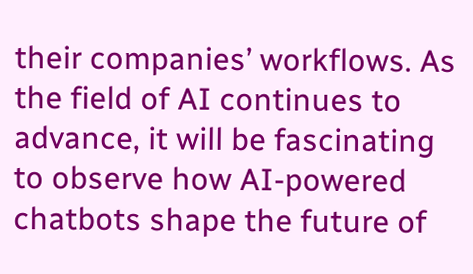their companies’ workflows. As the field of AI continues to advance, it will be fascinating to observe how AI-powered chatbots shape the future of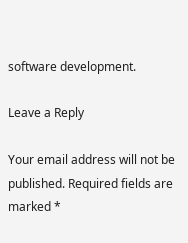software development.

Leave a Reply

Your email address will not be published. Required fields are marked *